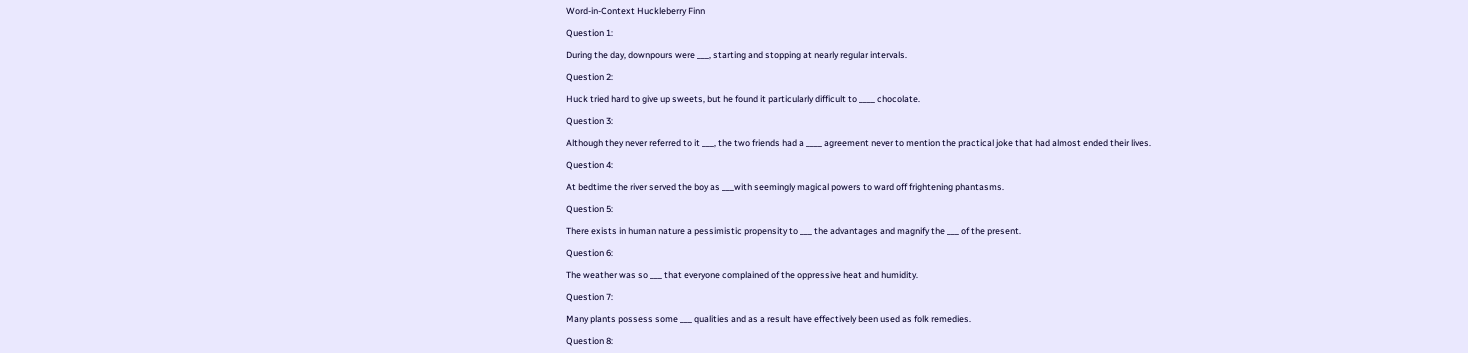Word-in-Context Huckleberry Finn

Question 1:

During the day, downpours were ___, starting and stopping at nearly regular intervals.

Question 2:

Huck tried hard to give up sweets, but he found it particularly difficult to ____ chocolate.

Question 3:

Although they never referred to it ___, the two friends had a ____ agreement never to mention the practical joke that had almost ended their lives.

Question 4:

At bedtime the river served the boy as ___with seemingly magical powers to ward off frightening phantasms.

Question 5:

There exists in human nature a pessimistic propensity to ___ the advantages and magnify the ___ of the present.

Question 6:

The weather was so ___ that everyone complained of the oppressive heat and humidity.

Question 7:

Many plants possess some ___ qualities and as a result have effectively been used as folk remedies.

Question 8: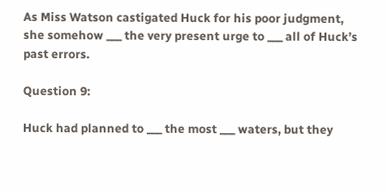As Miss Watson castigated Huck for his poor judgment, she somehow ___ the very present urge to ___ all of Huck’s past errors.

Question 9:

Huck had planned to ___ the most ___ waters, but they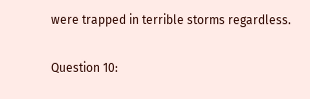were trapped in terrible storms regardless.

Question 10: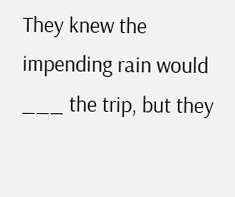They knew the impending rain would ___ the trip, but they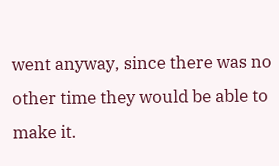went anyway, since there was no other time they would be able to make it.